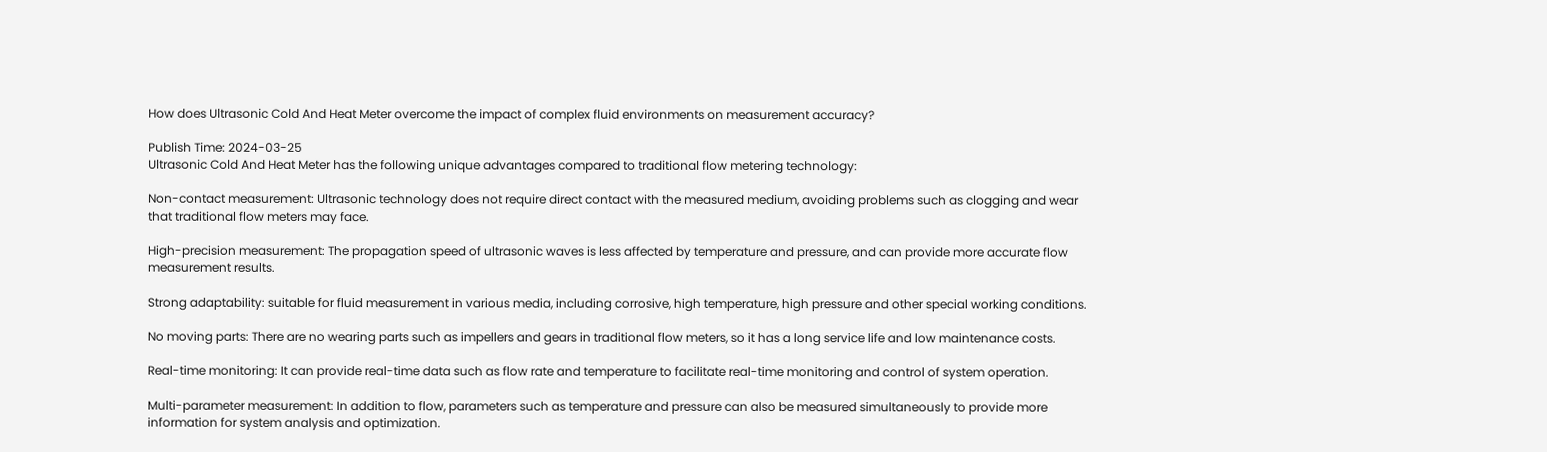How does Ultrasonic Cold And Heat Meter overcome the impact of complex fluid environments on measurement accuracy?

Publish Time: 2024-03-25
Ultrasonic Cold And Heat Meter has the following unique advantages compared to traditional flow metering technology:

Non-contact measurement: Ultrasonic technology does not require direct contact with the measured medium, avoiding problems such as clogging and wear that traditional flow meters may face.

High-precision measurement: The propagation speed of ultrasonic waves is less affected by temperature and pressure, and can provide more accurate flow measurement results.

Strong adaptability: suitable for fluid measurement in various media, including corrosive, high temperature, high pressure and other special working conditions.

No moving parts: There are no wearing parts such as impellers and gears in traditional flow meters, so it has a long service life and low maintenance costs.

Real-time monitoring: It can provide real-time data such as flow rate and temperature to facilitate real-time monitoring and control of system operation.

Multi-parameter measurement: In addition to flow, parameters such as temperature and pressure can also be measured simultaneously to provide more information for system analysis and optimization.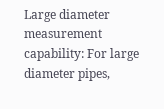Large diameter measurement capability: For large diameter pipes,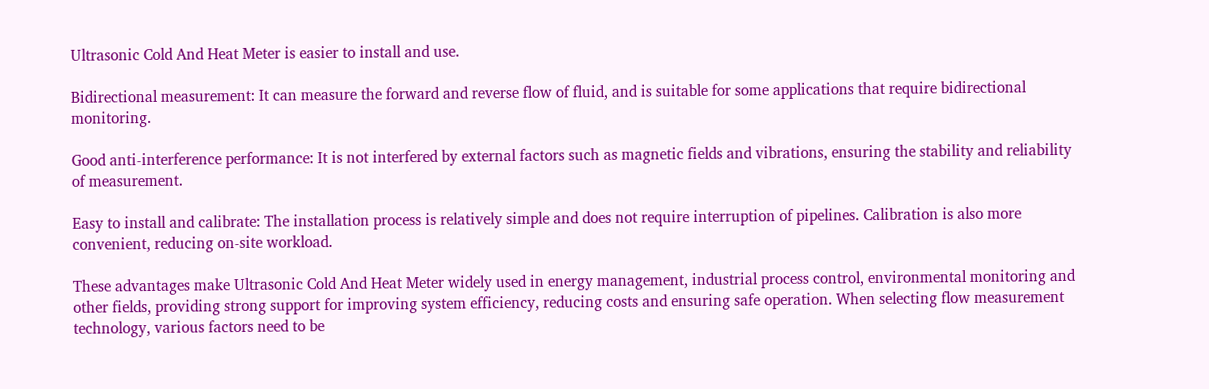Ultrasonic Cold And Heat Meter is easier to install and use.

Bidirectional measurement: It can measure the forward and reverse flow of fluid, and is suitable for some applications that require bidirectional monitoring.

Good anti-interference performance: It is not interfered by external factors such as magnetic fields and vibrations, ensuring the stability and reliability of measurement.

Easy to install and calibrate: The installation process is relatively simple and does not require interruption of pipelines. Calibration is also more convenient, reducing on-site workload.

These advantages make Ultrasonic Cold And Heat Meter widely used in energy management, industrial process control, environmental monitoring and other fields, providing strong support for improving system efficiency, reducing costs and ensuring safe operation. When selecting flow measurement technology, various factors need to be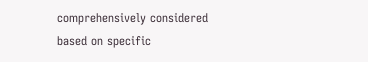comprehensively considered based on specific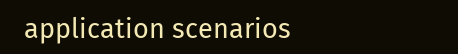application scenarios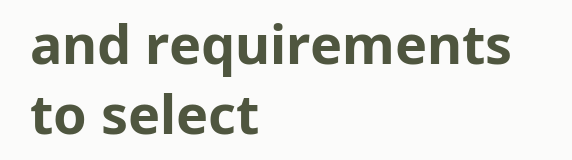and requirements to select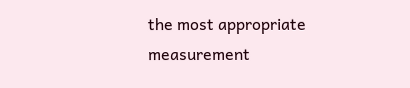the most appropriate measurement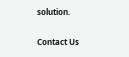solution.

Contact Us